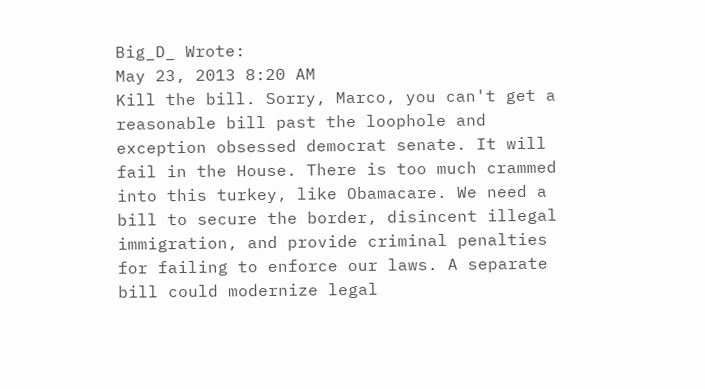Big_D_ Wrote:
May 23, 2013 8:20 AM
Kill the bill. Sorry, Marco, you can't get a reasonable bill past the loophole and exception obsessed democrat senate. It will fail in the House. There is too much crammed into this turkey, like Obamacare. We need a bill to secure the border, disincent illegal immigration, and provide criminal penalties for failing to enforce our laws. A separate bill could modernize legal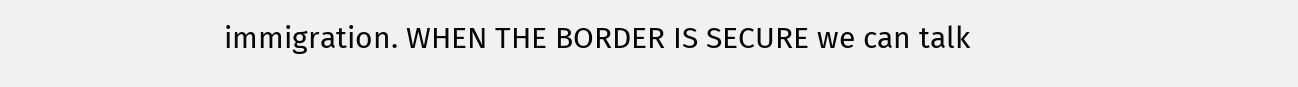immigration. WHEN THE BORDER IS SECURE we can talk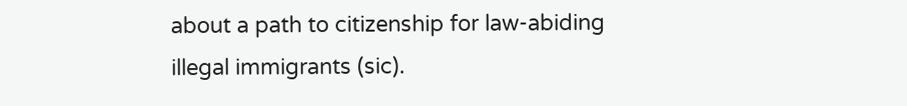about a path to citizenship for law-abiding illegal immigrants (sic).